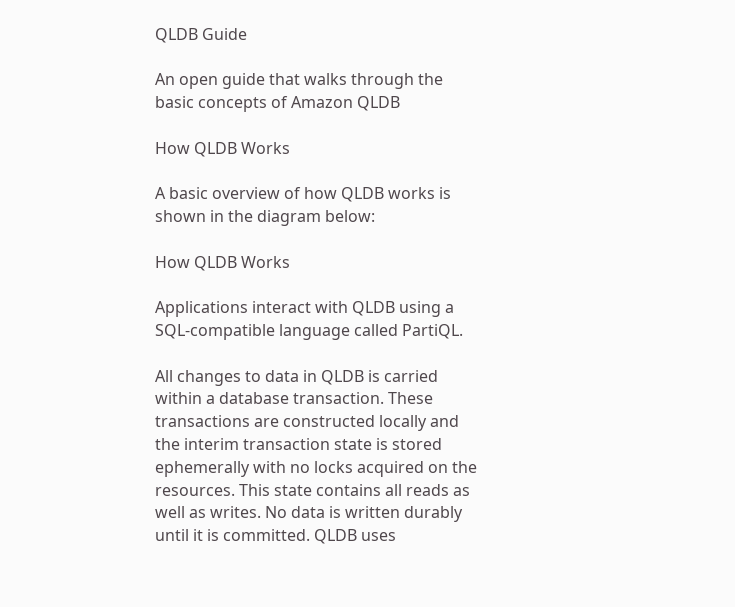QLDB Guide

An open guide that walks through the basic concepts of Amazon QLDB

How QLDB Works

A basic overview of how QLDB works is shown in the diagram below:

How QLDB Works

Applications interact with QLDB using a SQL-compatible language called PartiQL.

All changes to data in QLDB is carried within a database transaction. These transactions are constructed locally and the interim transaction state is stored ephemerally with no locks acquired on the resources. This state contains all reads as well as writes. No data is written durably until it is committed. QLDB uses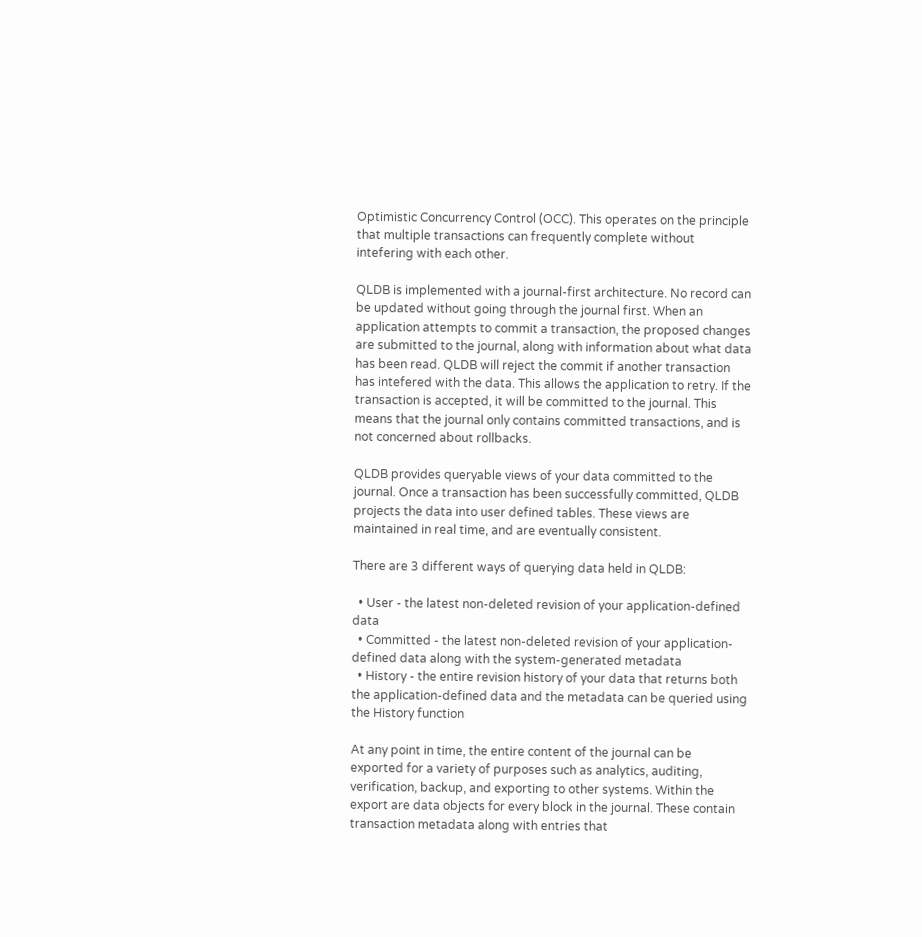Optimistic Concurrency Control (OCC). This operates on the principle that multiple transactions can frequently complete without intefering with each other.

QLDB is implemented with a journal-first architecture. No record can be updated without going through the journal first. When an application attempts to commit a transaction, the proposed changes are submitted to the journal, along with information about what data has been read. QLDB will reject the commit if another transaction has intefered with the data. This allows the application to retry. If the transaction is accepted, it will be committed to the journal. This means that the journal only contains committed transactions, and is not concerned about rollbacks.

QLDB provides queryable views of your data committed to the journal. Once a transaction has been successfully committed, QLDB projects the data into user defined tables. These views are maintained in real time, and are eventually consistent.

There are 3 different ways of querying data held in QLDB:

  • User - the latest non-deleted revision of your application-defined data
  • Committed - the latest non-deleted revision of your application-defined data along with the system-generated metadata
  • History - the entire revision history of your data that returns both the application-defined data and the metadata can be queried using the History function

At any point in time, the entire content of the journal can be exported for a variety of purposes such as analytics, auditing, verification, backup, and exporting to other systems. Within the export are data objects for every block in the journal. These contain transaction metadata along with entries that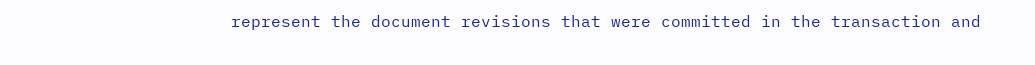represent the document revisions that were committed in the transaction and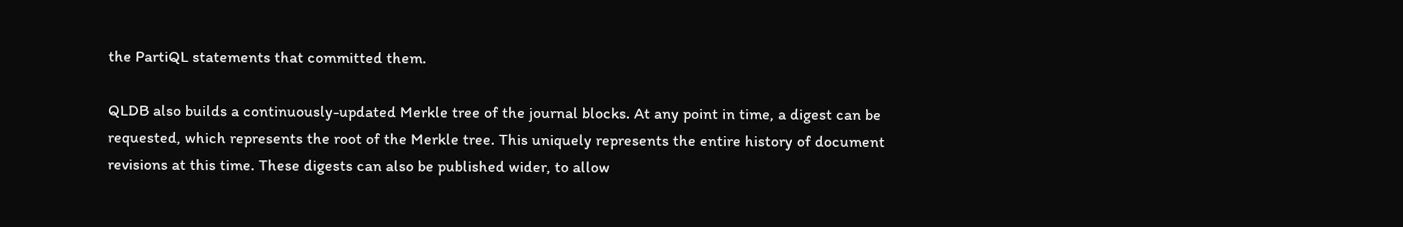the PartiQL statements that committed them.

QLDB also builds a continuously-updated Merkle tree of the journal blocks. At any point in time, a digest can be requested, which represents the root of the Merkle tree. This uniquely represents the entire history of document revisions at this time. These digests can also be published wider, to allow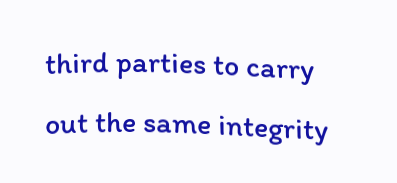third parties to carry out the same integrity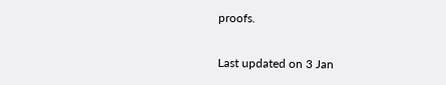proofs.

Last updated on 3 Jan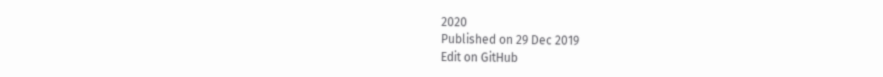2020
Published on 29 Dec 2019
Edit on GitHub